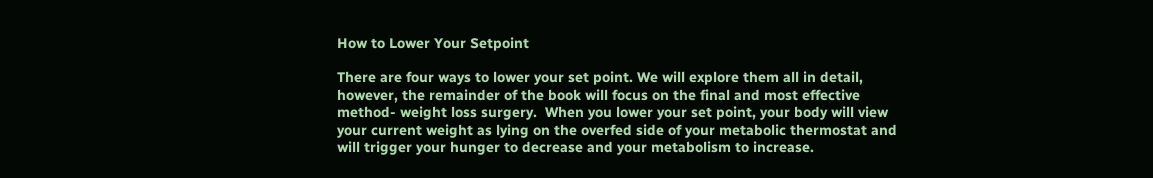How to Lower Your Setpoint

There are four ways to lower your set point. We will explore them all in detail, however, the remainder of the book will focus on the final and most effective method- weight loss surgery.  When you lower your set point, your body will view your current weight as lying on the overfed side of your metabolic thermostat and will trigger your hunger to decrease and your metabolism to increase.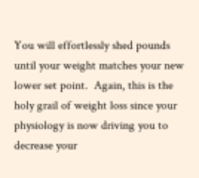You will effortlessly shed pounds until your weight matches your new lower set point.  Again, this is the holy grail of weight loss since your physiology is now driving you to decrease your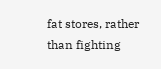fat stores, rather than fighting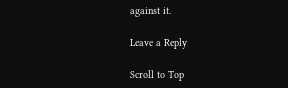against it.

Leave a Reply

Scroll to Top